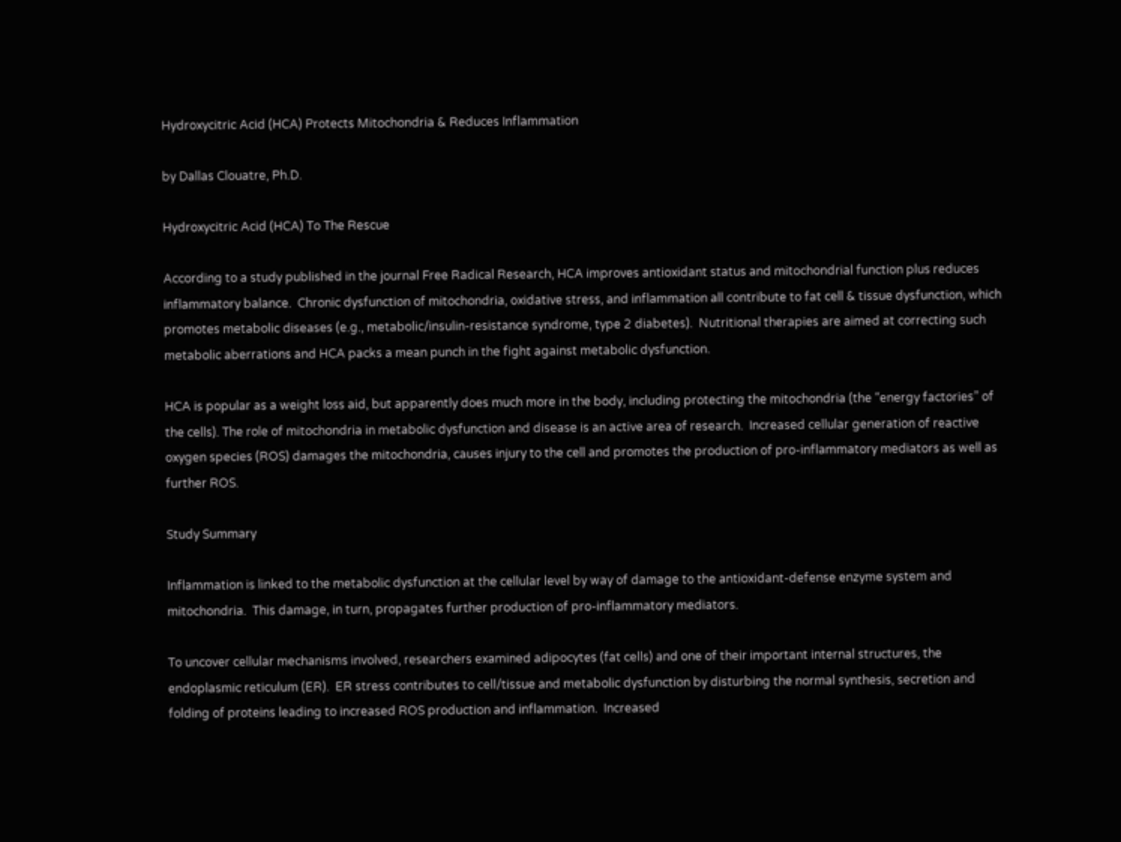Hydroxycitric Acid (HCA) Protects Mitochondria & Reduces Inflammation

by Dallas Clouatre, Ph.D.

Hydroxycitric Acid (HCA) To The Rescue

According to a study published in the journal Free Radical Research, HCA improves antioxidant status and mitochondrial function plus reduces inflammatory balance.  Chronic dysfunction of mitochondria, oxidative stress, and inflammation all contribute to fat cell & tissue dysfunction, which promotes metabolic diseases (e.g., metabolic/insulin-resistance syndrome, type 2 diabetes).  Nutritional therapies are aimed at correcting such metabolic aberrations and HCA packs a mean punch in the fight against metabolic dysfunction.

HCA is popular as a weight loss aid, but apparently does much more in the body, including protecting the mitochondria (the “energy factories” of the cells). The role of mitochondria in metabolic dysfunction and disease is an active area of research.  Increased cellular generation of reactive oxygen species (ROS) damages the mitochondria, causes injury to the cell and promotes the production of pro-inflammatory mediators as well as further ROS.

Study Summary

Inflammation is linked to the metabolic dysfunction at the cellular level by way of damage to the antioxidant-defense enzyme system and mitochondria.  This damage, in turn, propagates further production of pro-inflammatory mediators.

To uncover cellular mechanisms involved, researchers examined adipocytes (fat cells) and one of their important internal structures, the endoplasmic reticulum (ER).  ER stress contributes to cell/tissue and metabolic dysfunction by disturbing the normal synthesis, secretion and folding of proteins leading to increased ROS production and inflammation.  Increased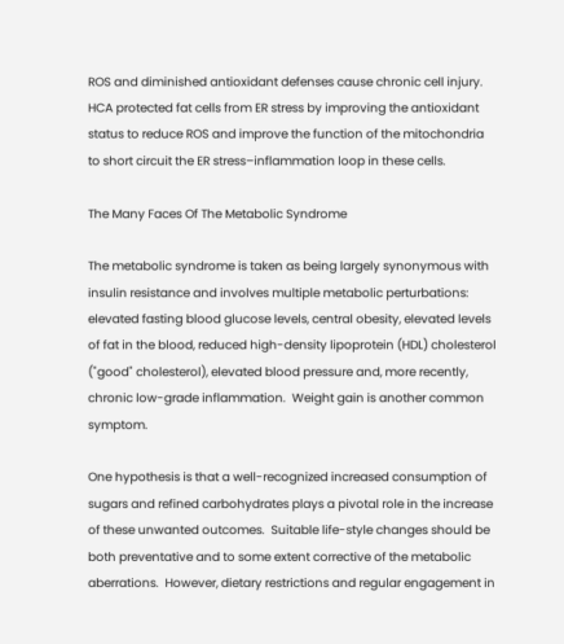ROS and diminished antioxidant defenses cause chronic cell injury.  HCA protected fat cells from ER stress by improving the antioxidant status to reduce ROS and improve the function of the mitochondria to short circuit the ER stress–inflammation loop in these cells.

The Many Faces Of The Metabolic Syndrome

The metabolic syndrome is taken as being largely synonymous with insulin resistance and involves multiple metabolic perturbations: elevated fasting blood glucose levels, central obesity, elevated levels of fat in the blood, reduced high-density lipoprotein (HDL) cholesterol ("good" cholesterol), elevated blood pressure and, more recently, chronic low-grade inflammation.  Weight gain is another common symptom.

One hypothesis is that a well-recognized increased consumption of sugars and refined carbohydrates plays a pivotal role in the increase of these unwanted outcomes.  Suitable life-style changes should be both preventative and to some extent corrective of the metabolic aberrations.  However, dietary restrictions and regular engagement in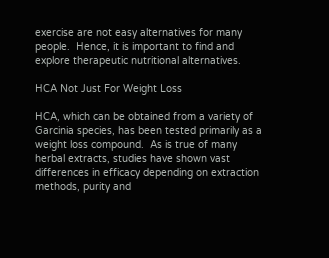exercise are not easy alternatives for many people.  Hence, it is important to find and explore therapeutic nutritional alternatives.

HCA Not Just For Weight Loss

HCA, which can be obtained from a variety of Garcinia species, has been tested primarily as a weight loss compound.  As is true of many herbal extracts, studies have shown vast differences in efficacy depending on extraction methods, purity and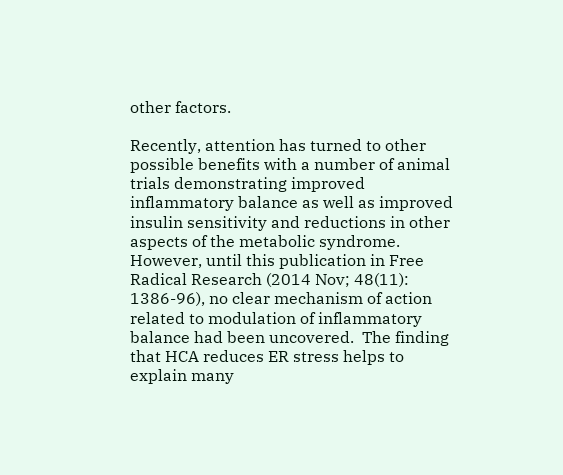other factors.

Recently, attention has turned to other possible benefits with a number of animal trials demonstrating improved inflammatory balance as well as improved insulin sensitivity and reductions in other aspects of the metabolic syndrome.  However, until this publication in Free Radical Research (2014 Nov; 48(11): 1386-96), no clear mechanism of action related to modulation of inflammatory balance had been uncovered.  The finding that HCA reduces ER stress helps to explain many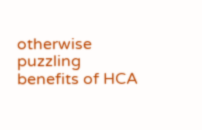otherwise puzzling benefits of HCA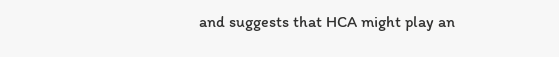and suggests that HCA might play an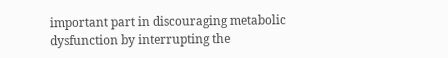important part in discouraging metabolic dysfunction by interrupting the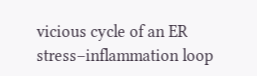vicious cycle of an ER stress–inflammation loop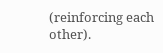(reinforcing each other).